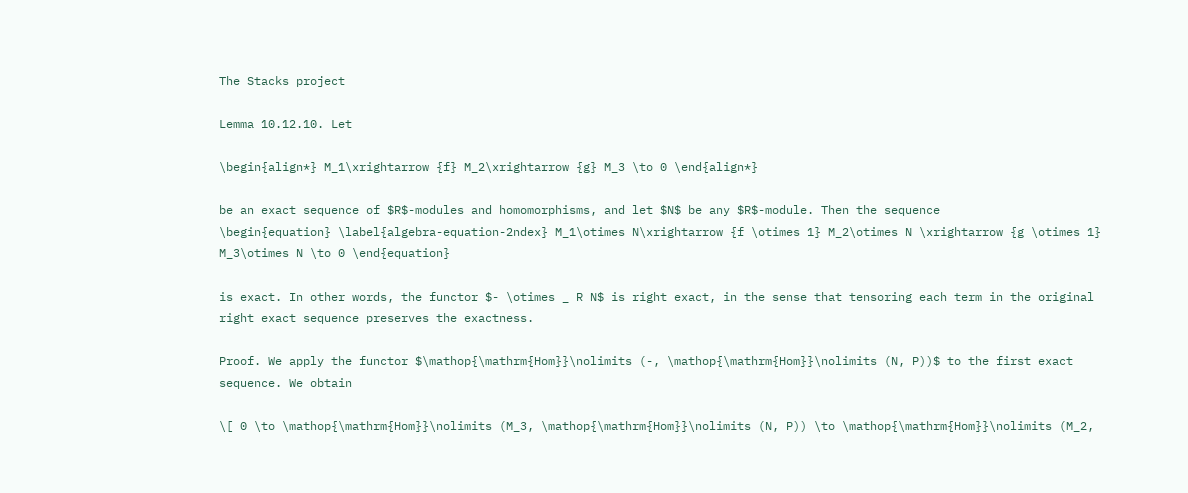The Stacks project

Lemma 10.12.10. Let

\begin{align*} M_1\xrightarrow {f} M_2\xrightarrow {g} M_3 \to 0 \end{align*}

be an exact sequence of $R$-modules and homomorphisms, and let $N$ be any $R$-module. Then the sequence
\begin{equation} \label{algebra-equation-2ndex} M_1\otimes N\xrightarrow {f \otimes 1} M_2\otimes N \xrightarrow {g \otimes 1} M_3\otimes N \to 0 \end{equation}

is exact. In other words, the functor $- \otimes _ R N$ is right exact, in the sense that tensoring each term in the original right exact sequence preserves the exactness.

Proof. We apply the functor $\mathop{\mathrm{Hom}}\nolimits (-, \mathop{\mathrm{Hom}}\nolimits (N, P))$ to the first exact sequence. We obtain

\[ 0 \to \mathop{\mathrm{Hom}}\nolimits (M_3, \mathop{\mathrm{Hom}}\nolimits (N, P)) \to \mathop{\mathrm{Hom}}\nolimits (M_2,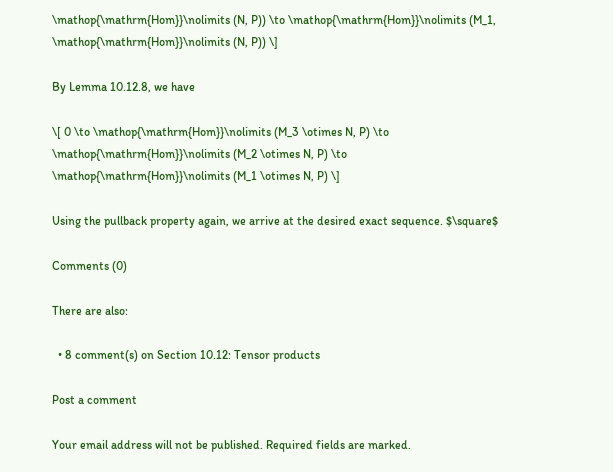\mathop{\mathrm{Hom}}\nolimits (N, P)) \to \mathop{\mathrm{Hom}}\nolimits (M_1, \mathop{\mathrm{Hom}}\nolimits (N, P)) \]

By Lemma 10.12.8, we have

\[ 0 \to \mathop{\mathrm{Hom}}\nolimits (M_3 \otimes N, P) \to \mathop{\mathrm{Hom}}\nolimits (M_2 \otimes N, P) \to \mathop{\mathrm{Hom}}\nolimits (M_1 \otimes N, P) \]

Using the pullback property again, we arrive at the desired exact sequence. $\square$

Comments (0)

There are also:

  • 8 comment(s) on Section 10.12: Tensor products

Post a comment

Your email address will not be published. Required fields are marked.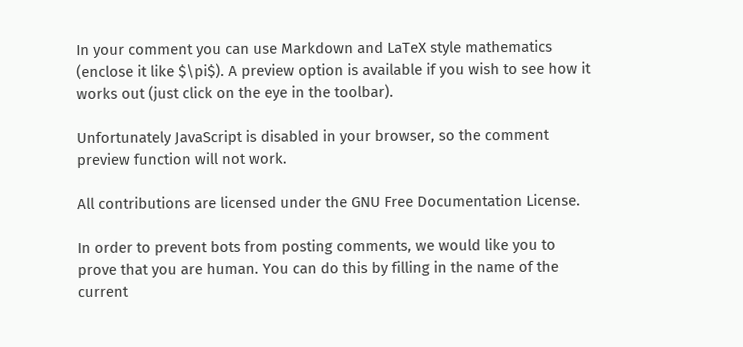In your comment you can use Markdown and LaTeX style mathematics (enclose it like $\pi$). A preview option is available if you wish to see how it works out (just click on the eye in the toolbar).

Unfortunately JavaScript is disabled in your browser, so the comment preview function will not work.

All contributions are licensed under the GNU Free Documentation License.

In order to prevent bots from posting comments, we would like you to prove that you are human. You can do this by filling in the name of the current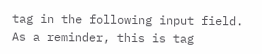tag in the following input field. As a reminder, this is tag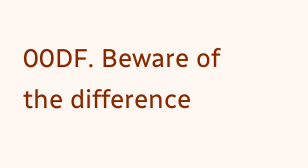00DF. Beware of the difference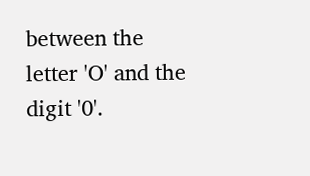between the letter 'O' and the digit '0'.